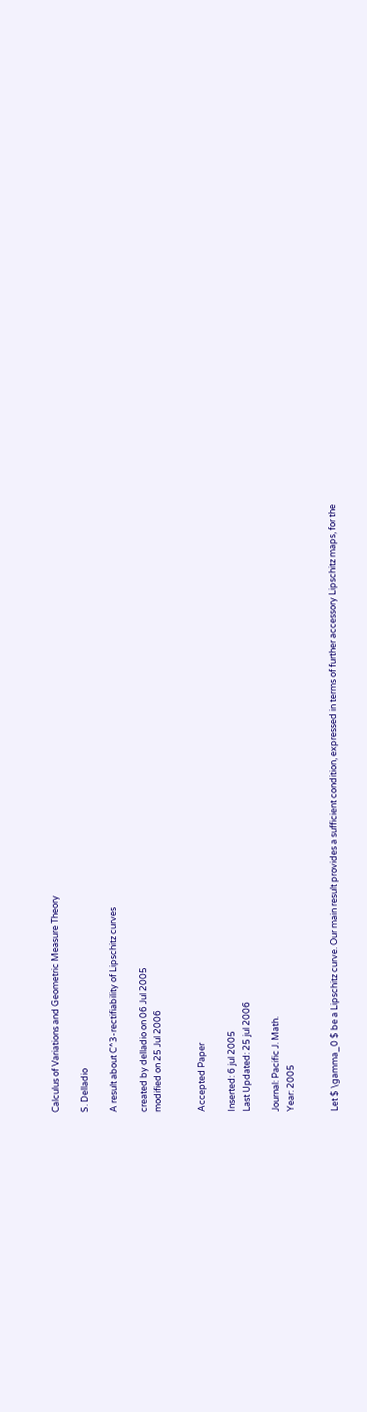Calculus of Variations and Geometric Measure Theory

S. Delladio

A result about C^3-rectifiability of Lipschitz curves

created by delladio on 06 Jul 2005
modified on 25 Jul 2006


Accepted Paper

Inserted: 6 jul 2005
Last Updated: 25 jul 2006

Journal: Pacific J. Math.
Year: 2005


Let $ \gamma_0 $ be a Lipschitz curve. Our main result provides a sufficient condition, expressed in terms of further accessory Lipschitz maps, for the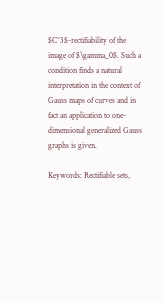$C^3$-rectifiability of the image of $\gamma_0$. Such a condition finds a natural interpretation in the context of Gauss maps of curves and in fact an application to one-dimensional generalized Gauss graphs is given.

Keywords: Rectifiable sets,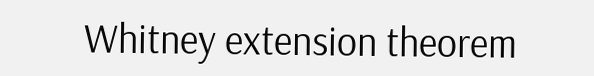Whitney extension theorem